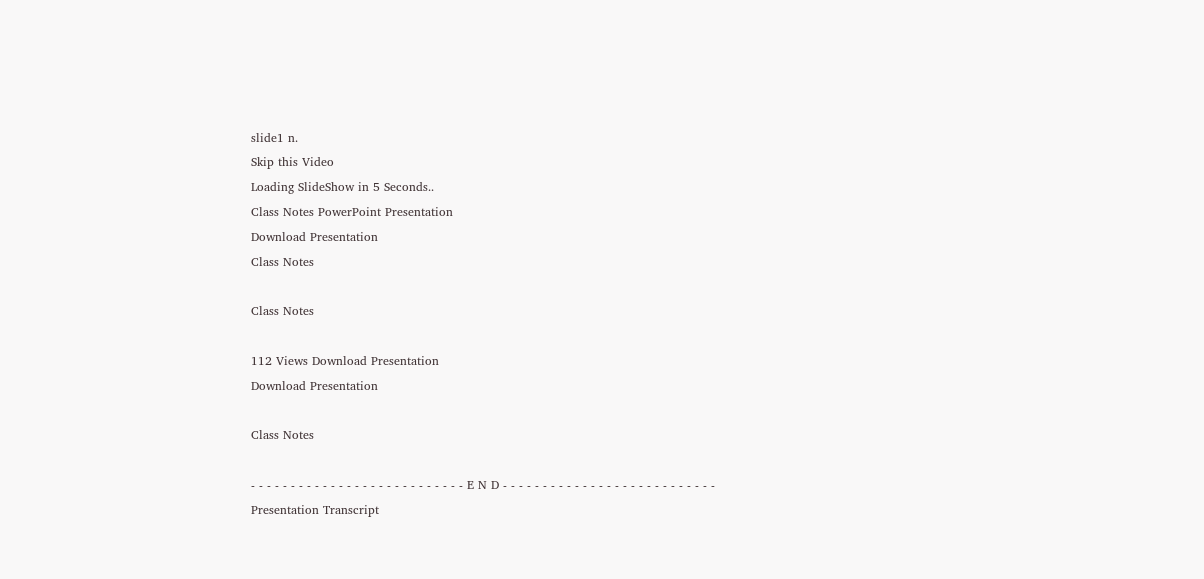slide1 n.
Skip this Video
Loading SlideShow in 5 Seconds..
Class Notes PowerPoint Presentation
Download Presentation
Class Notes

Class Notes

112 Views Download Presentation
Download Presentation

Class Notes

- - - - - - - - - - - - - - - - - - - - - - - - - - - E N D - - - - - - - - - - - - - - - - - - - - - - - - - - -
Presentation Transcript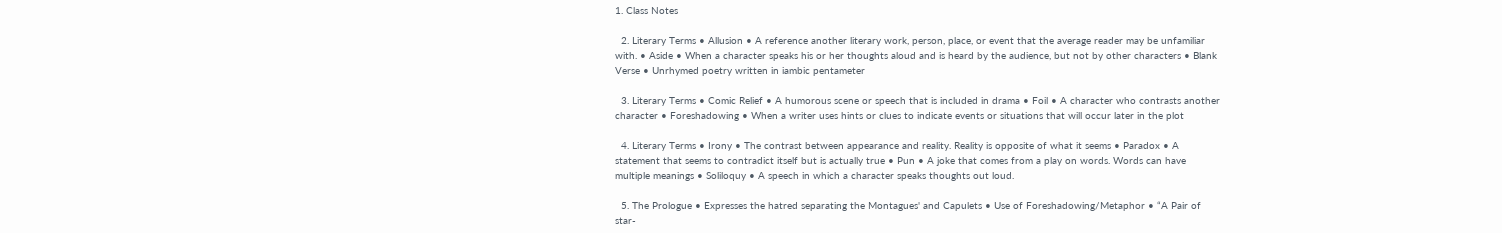1. Class Notes

  2. Literary Terms • Allusion • A reference another literary work, person, place, or event that the average reader may be unfamiliar with. • Aside • When a character speaks his or her thoughts aloud and is heard by the audience, but not by other characters • Blank Verse • Unrhymed poetry written in iambic pentameter

  3. Literary Terms • Comic Relief • A humorous scene or speech that is included in drama • Foil • A character who contrasts another character • Foreshadowing • When a writer uses hints or clues to indicate events or situations that will occur later in the plot

  4. Literary Terms • Irony • The contrast between appearance and reality. Reality is opposite of what it seems • Paradox • A statement that seems to contradict itself but is actually true • Pun • A joke that comes from a play on words. Words can have multiple meanings • Soliloquy • A speech in which a character speaks thoughts out loud.

  5. The Prologue • Expresses the hatred separating the Montagues' and Capulets • Use of Foreshadowing/Metaphor • “A Pair of star-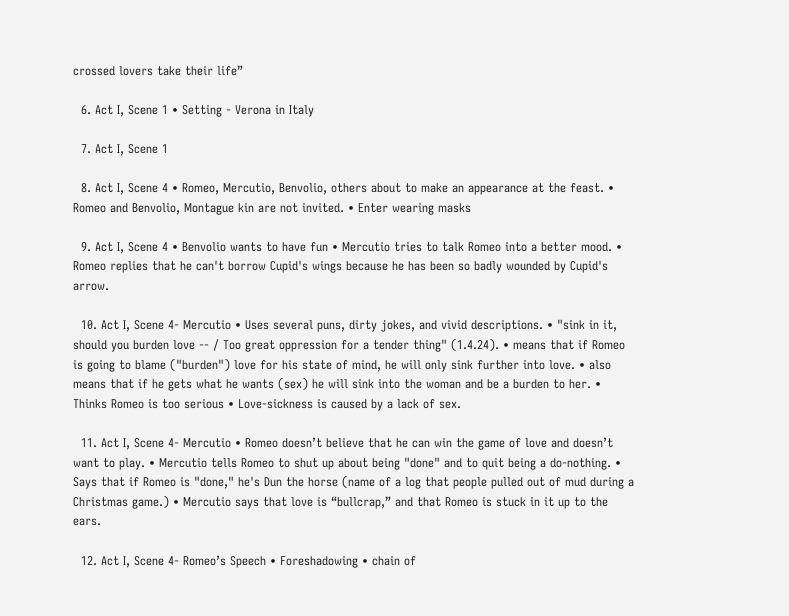crossed lovers take their life”

  6. Act I, Scene 1 • Setting - Verona in Italy

  7. Act I, Scene 1

  8. Act I, Scene 4 • Romeo, Mercutio, Benvolio, others about to make an appearance at the feast. • Romeo and Benvolio, Montague kin are not invited. • Enter wearing masks

  9. Act I, Scene 4 • Benvolio wants to have fun • Mercutio tries to talk Romeo into a better mood. • Romeo replies that he can't borrow Cupid's wings because he has been so badly wounded by Cupid's arrow.

  10. Act I, Scene 4- Mercutio • Uses several puns, dirty jokes, and vivid descriptions. • "sink in it, should you burden love -- / Too great oppression for a tender thing" (1.4.24). • means that if Romeo is going to blame ("burden") love for his state of mind, he will only sink further into love. • also means that if he gets what he wants (sex) he will sink into the woman and be a burden to her. • Thinks Romeo is too serious • Love-sickness is caused by a lack of sex.

  11. Act I, Scene 4- Mercutio • Romeo doesn’t believe that he can win the game of love and doesn’t want to play. • Mercutio tells Romeo to shut up about being "done" and to quit being a do-nothing. • Says that if Romeo is "done," he's Dun the horse (name of a log that people pulled out of mud during a Christmas game.) • Mercutio says that love is “bullcrap,” and that Romeo is stuck in it up to the ears.

  12. Act I, Scene 4- Romeo’s Speech • Foreshadowing • chain of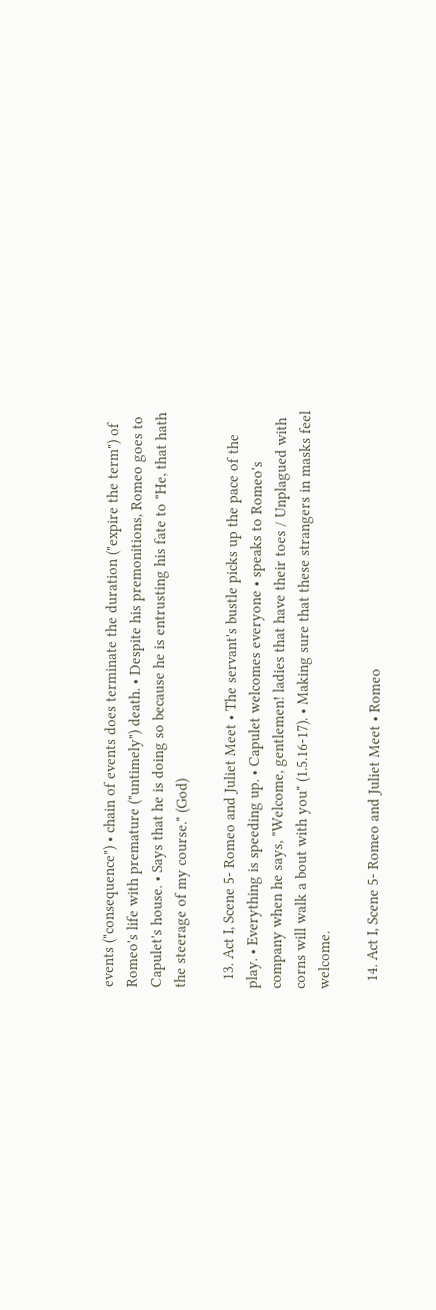events ("consequence") • chain of events does terminate the duration ("expire the term") of Romeo's life with premature ("untimely") death. • Despite his premonitions, Romeo goes to Capulet's house. • Says that he is doing so because he is entrusting his fate to "He, that hath the steerage of my course." (God)

  13. Act I, Scene 5- Romeo and Juliet Meet • The servant's bustle picks up the pace of the play. • Everything is speeding up. • Capulet welcomes everyone • speaks to Romeo's company when he says, "Welcome, gentlemen! ladies that have their toes / Unplagued with corns will walk a bout with you" (1.5.16-17). • Making sure that these strangers in masks feel welcome.

  14. Act I, Scene 5- Romeo and Juliet Meet • Romeo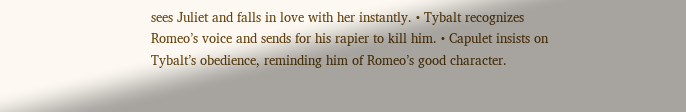sees Juliet and falls in love with her instantly. • Tybalt recognizes Romeo’s voice and sends for his rapier to kill him. • Capulet insists on Tybalt’s obedience, reminding him of Romeo’s good character.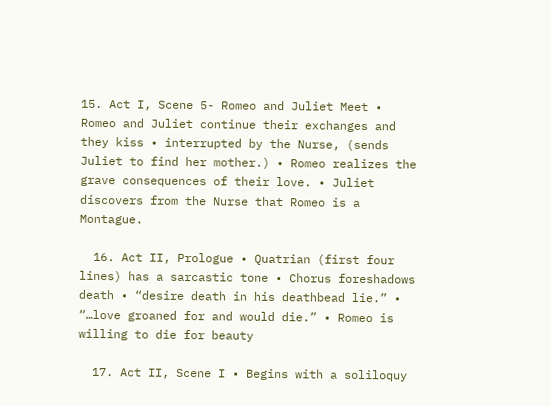15. Act I, Scene 5- Romeo and Juliet Meet • Romeo and Juliet continue their exchanges and they kiss • interrupted by the Nurse, (sends Juliet to find her mother.) • Romeo realizes the grave consequences of their love. • Juliet discovers from the Nurse that Romeo is a Montague.

  16. Act II, Prologue • Quatrian (first four lines) has a sarcastic tone • Chorus foreshadows death • “desire death in his deathbead lie.” • “…love groaned for and would die.” • Romeo is willing to die for beauty

  17. Act II, Scene I • Begins with a soliloquy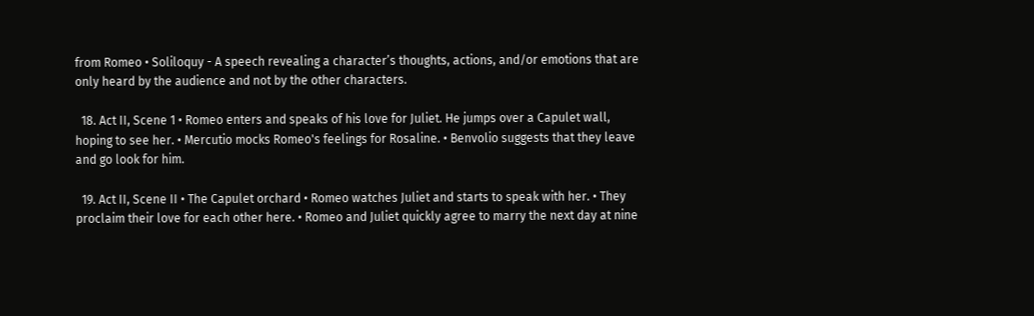from Romeo • Soliloquy - A speech revealing a character’s thoughts, actions, and/or emotions that are only heard by the audience and not by the other characters.

  18. Act II, Scene 1 • Romeo enters and speaks of his love for Juliet. He jumps over a Capulet wall, hoping to see her. • Mercutio mocks Romeo's feelings for Rosaline. • Benvolio suggests that they leave and go look for him.

  19. Act II, Scene II • The Capulet orchard • Romeo watches Juliet and starts to speak with her. • They proclaim their love for each other here. • Romeo and Juliet quickly agree to marry the next day at nine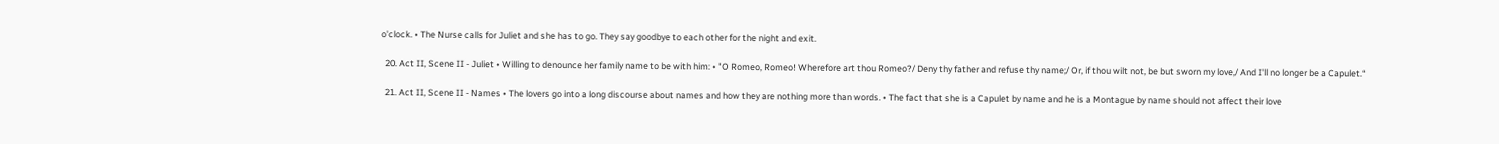o'clock. • The Nurse calls for Juliet and she has to go. They say goodbye to each other for the night and exit.

  20. Act II, Scene II - Juliet • Willing to denounce her family name to be with him: • "O Romeo, Romeo! Wherefore art thou Romeo?/ Deny thy father and refuse thy name;/ Or, if thou wilt not, be but sworn my love,/ And I'll no longer be a Capulet.“

  21. Act II, Scene II - Names • The lovers go into a long discourse about names and how they are nothing more than words. • The fact that she is a Capulet by name and he is a Montague by name should not affect their love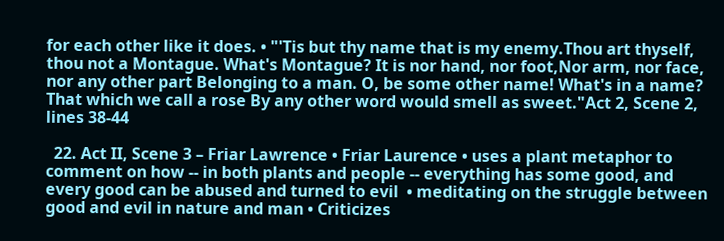for each other like it does. • "'Tis but thy name that is my enemy.Thou art thyself, thou not a Montague. What's Montague? It is nor hand, nor foot,Nor arm, nor face, nor any other part Belonging to a man. O, be some other name! What's in a name? That which we call a rose By any other word would smell as sweet."Act 2, Scene 2, lines 38-44

  22. Act II, Scene 3 – Friar Lawrence • Friar Laurence • uses a plant metaphor to comment on how -- in both plants and people -- everything has some good, and every good can be abused and turned to evil  • meditating on the struggle between good and evil in nature and man • Criticizes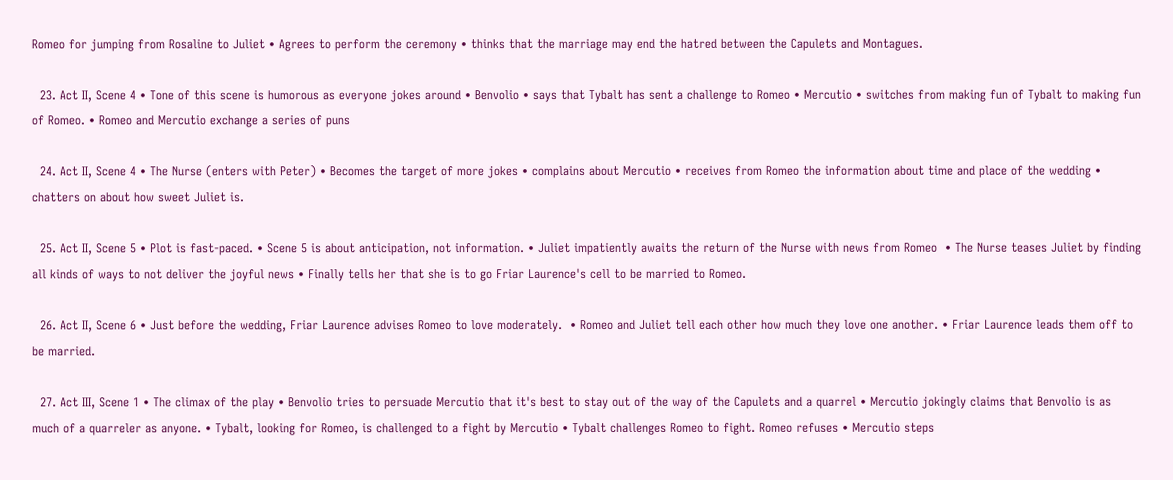Romeo for jumping from Rosaline to Juliet • Agrees to perform the ceremony • thinks that the marriage may end the hatred between the Capulets and Montagues.

  23. Act II, Scene 4 • Tone of this scene is humorous as everyone jokes around • Benvolio • says that Tybalt has sent a challenge to Romeo • Mercutio • switches from making fun of Tybalt to making fun of Romeo. • Romeo and Mercutio exchange a series of puns

  24. Act II, Scene 4 • The Nurse (enters with Peter) • Becomes the target of more jokes • complains about Mercutio • receives from Romeo the information about time and place of the wedding • chatters on about how sweet Juliet is.

  25. Act II, Scene 5 • Plot is fast-paced. • Scene 5 is about anticipation, not information. • Juliet impatiently awaits the return of the Nurse with news from Romeo  • The Nurse teases Juliet by finding all kinds of ways to not deliver the joyful news • Finally tells her that she is to go Friar Laurence's cell to be married to Romeo.

  26. Act II, Scene 6 • Just before the wedding, Friar Laurence advises Romeo to love moderately.  • Romeo and Juliet tell each other how much they love one another. • Friar Laurence leads them off to be married.

  27. Act III, Scene 1 • The climax of the play • Benvolio tries to persuade Mercutio that it's best to stay out of the way of the Capulets and a quarrel • Mercutio jokingly claims that Benvolio is as much of a quarreler as anyone. • Tybalt, looking for Romeo, is challenged to a fight by Mercutio • Tybalt challenges Romeo to fight. Romeo refuses • Mercutio steps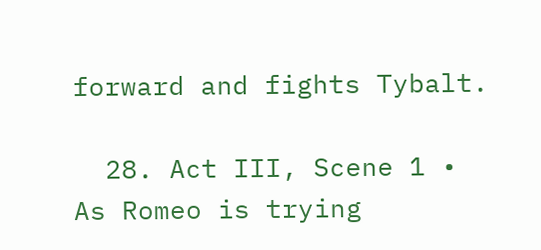forward and fights Tybalt.

  28. Act III, Scene 1 • As Romeo is trying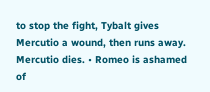to stop the fight, Tybalt gives Mercutio a wound, then runs away. Mercutio dies. • Romeo is ashamed of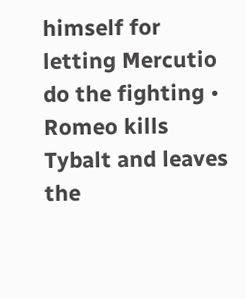himself for letting Mercutio do the fighting • Romeo kills Tybalt and leaves the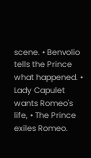scene. • Benvolio tells the Prince what happened. • Lady Capulet wants Romeo's life, • The Prince exiles Romeo.